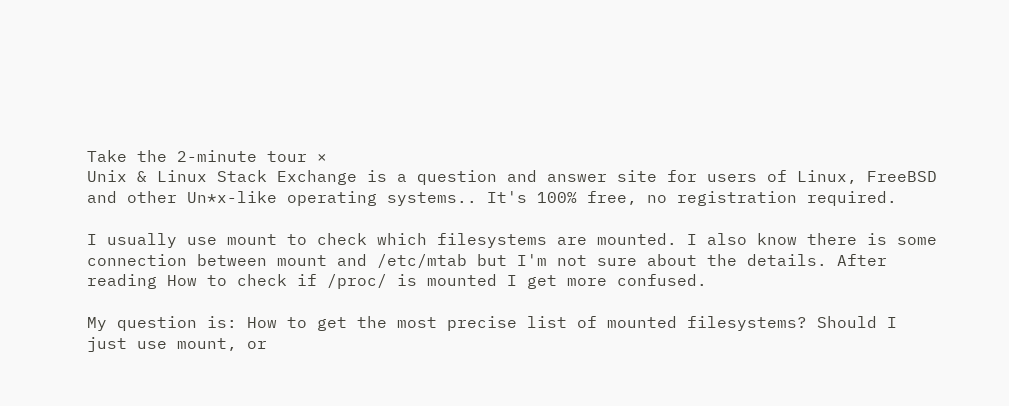Take the 2-minute tour ×
Unix & Linux Stack Exchange is a question and answer site for users of Linux, FreeBSD and other Un*x-like operating systems.. It's 100% free, no registration required.

I usually use mount to check which filesystems are mounted. I also know there is some connection between mount and /etc/mtab but I'm not sure about the details. After reading How to check if /proc/ is mounted I get more confused.

My question is: How to get the most precise list of mounted filesystems? Should I just use mount, or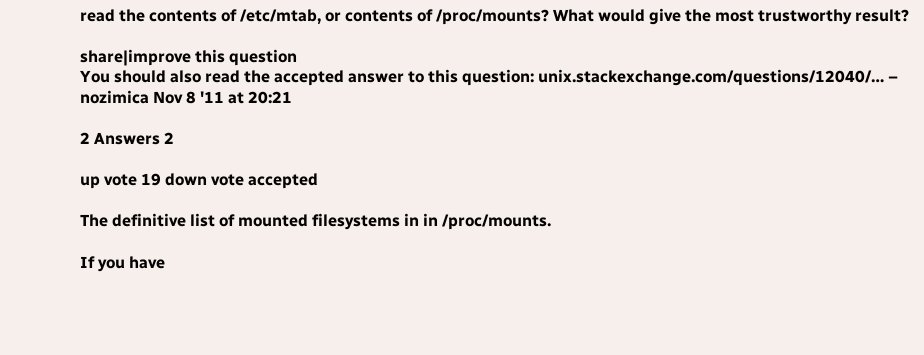read the contents of /etc/mtab, or contents of /proc/mounts? What would give the most trustworthy result?

share|improve this question
You should also read the accepted answer to this question: unix.stackexchange.com/questions/12040/… –  nozimica Nov 8 '11 at 20:21

2 Answers 2

up vote 19 down vote accepted

The definitive list of mounted filesystems in in /proc/mounts.

If you have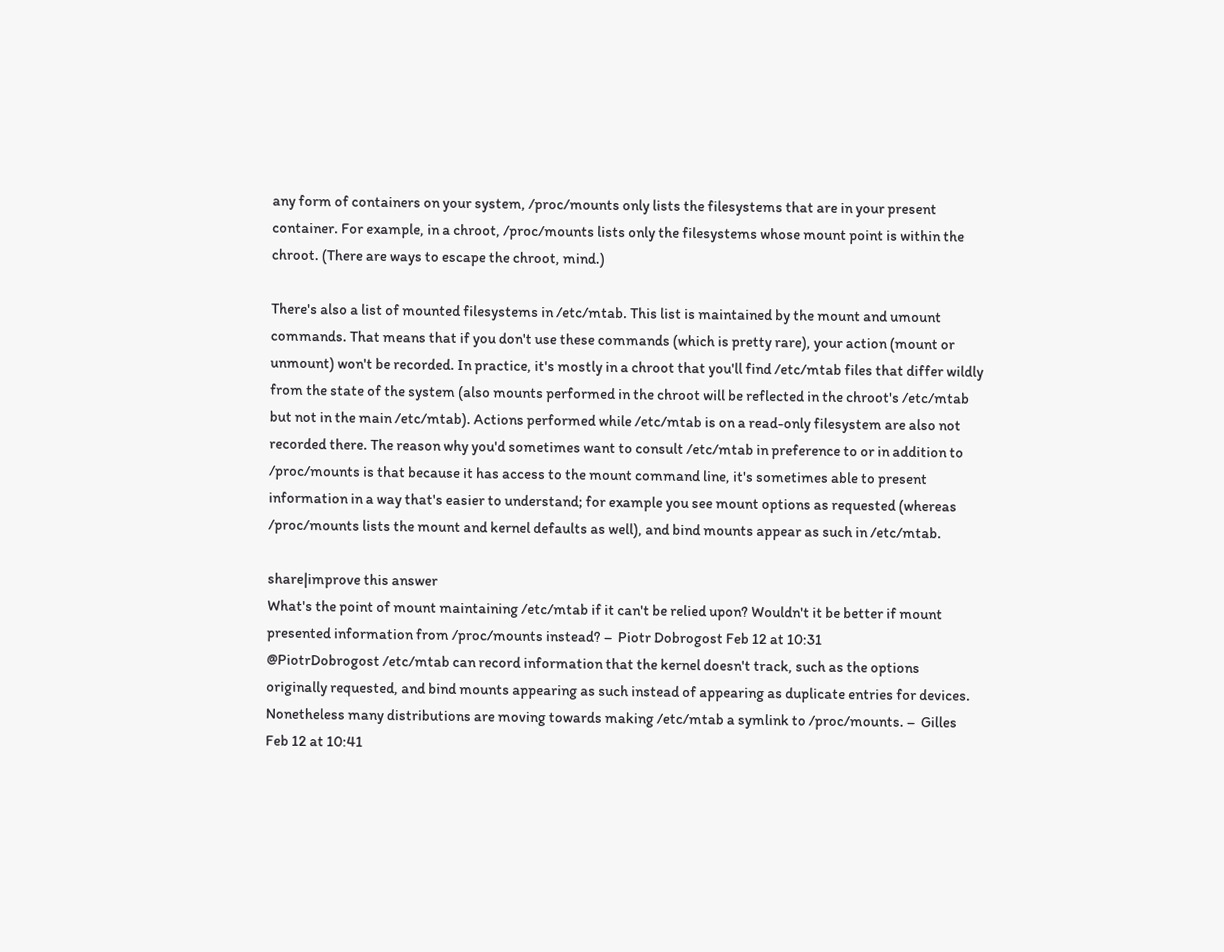any form of containers on your system, /proc/mounts only lists the filesystems that are in your present container. For example, in a chroot, /proc/mounts lists only the filesystems whose mount point is within the chroot. (There are ways to escape the chroot, mind.)

There's also a list of mounted filesystems in /etc/mtab. This list is maintained by the mount and umount commands. That means that if you don't use these commands (which is pretty rare), your action (mount or unmount) won't be recorded. In practice, it's mostly in a chroot that you'll find /etc/mtab files that differ wildly from the state of the system (also mounts performed in the chroot will be reflected in the chroot's /etc/mtab but not in the main /etc/mtab). Actions performed while /etc/mtab is on a read-only filesystem are also not recorded there. The reason why you'd sometimes want to consult /etc/mtab in preference to or in addition to /proc/mounts is that because it has access to the mount command line, it's sometimes able to present information in a way that's easier to understand; for example you see mount options as requested (whereas /proc/mounts lists the mount and kernel defaults as well), and bind mounts appear as such in /etc/mtab.

share|improve this answer
What's the point of mount maintaining /etc/mtab if it can't be relied upon? Wouldn't it be better if mount presented information from /proc/mounts instead? –  Piotr Dobrogost Feb 12 at 10:31
@PiotrDobrogost /etc/mtab can record information that the kernel doesn't track, such as the options originally requested, and bind mounts appearing as such instead of appearing as duplicate entries for devices. Nonetheless many distributions are moving towards making /etc/mtab a symlink to /proc/mounts. –  Gilles Feb 12 at 10:41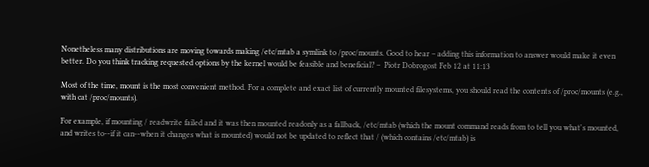Nonetheless many distributions are moving towards making /etc/mtab a symlink to /proc/mounts. Good to hear – adding this information to answer would make it even better. Do you think tracking requested options by the kernel would be feasible and beneficial? –  Piotr Dobrogost Feb 12 at 11:13

Most of the time, mount is the most convenient method. For a complete and exact list of currently mounted filesystems, you should read the contents of /proc/mounts (e.g., with cat /proc/mounts).

For example, if mounting / readwrite failed and it was then mounted readonly as a fallback, /etc/mtab (which the mount command reads from to tell you what's mounted, and writes to--if it can--when it changes what is mounted) would not be updated to reflect that / (which contains /etc/mtab) is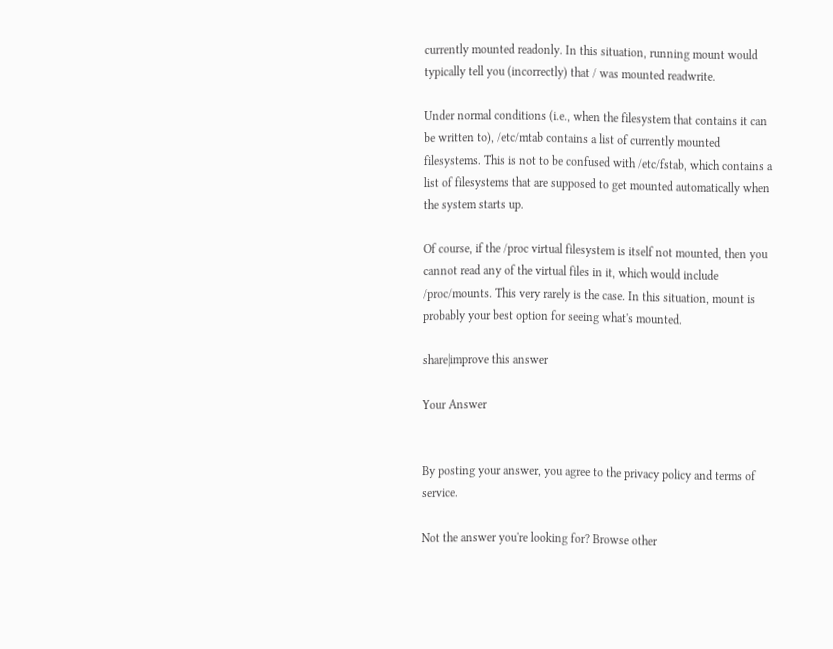currently mounted readonly. In this situation, running mount would typically tell you (incorrectly) that / was mounted readwrite.

Under normal conditions (i.e., when the filesystem that contains it can be written to), /etc/mtab contains a list of currently mounted filesystems. This is not to be confused with /etc/fstab, which contains a list of filesystems that are supposed to get mounted automatically when the system starts up.

Of course, if the /proc virtual filesystem is itself not mounted, then you cannot read any of the virtual files in it, which would include /proc/mounts. This very rarely is the case. In this situation, mount is probably your best option for seeing what's mounted.

share|improve this answer

Your Answer


By posting your answer, you agree to the privacy policy and terms of service.

Not the answer you're looking for? Browse other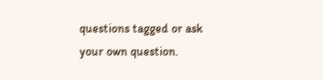questions tagged or ask your own question.